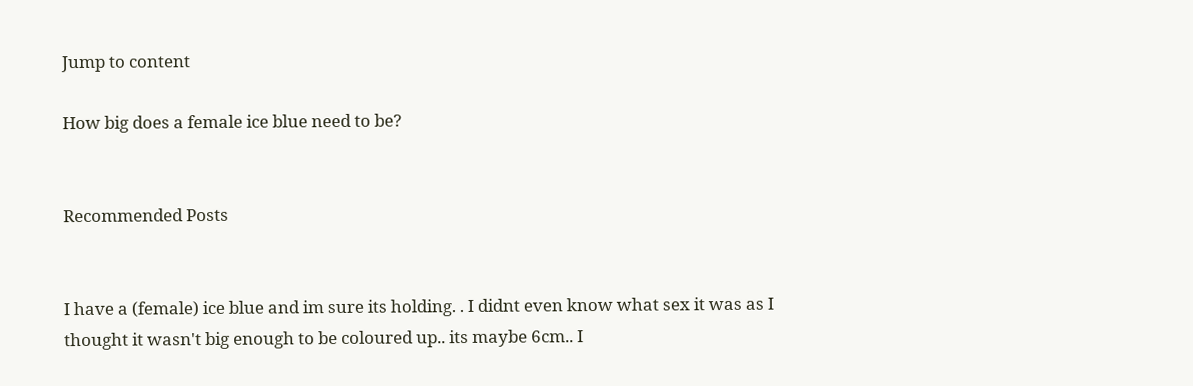Jump to content

How big does a female ice blue need to be?


Recommended Posts


I have a (female) ice blue and im sure its holding. . I didnt even know what sex it was as I thought it wasn't big enough to be coloured up.. its maybe 6cm.. I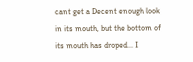cant get a Decent enough look in its mouth, but the bottom of its mouth has droped... I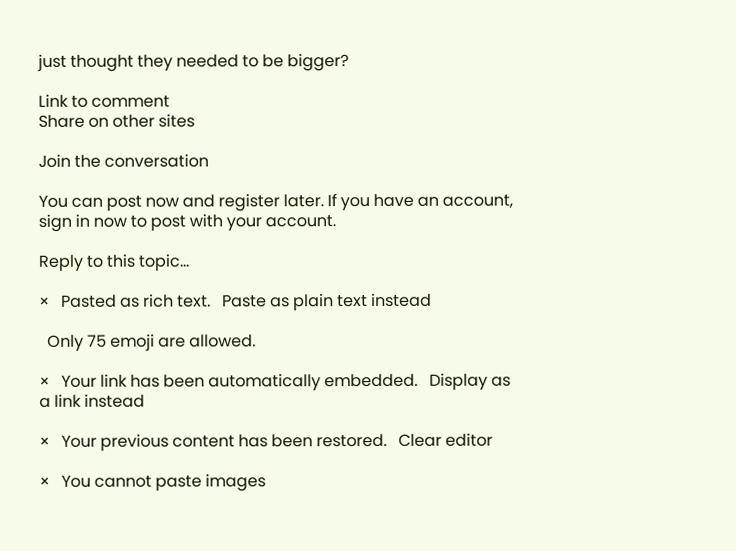just thought they needed to be bigger?

Link to comment
Share on other sites

Join the conversation

You can post now and register later. If you have an account, sign in now to post with your account.

Reply to this topic...

×   Pasted as rich text.   Paste as plain text instead

  Only 75 emoji are allowed.

×   Your link has been automatically embedded.   Display as a link instead

×   Your previous content has been restored.   Clear editor

×   You cannot paste images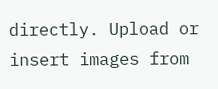directly. Upload or insert images from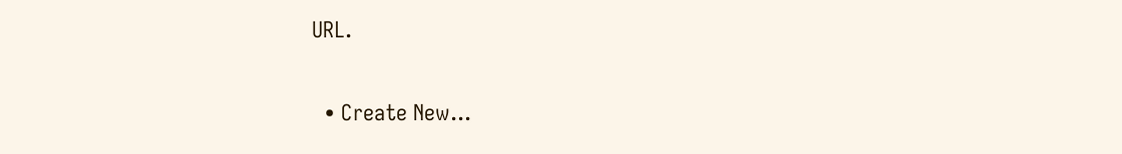URL.

  • Create New...